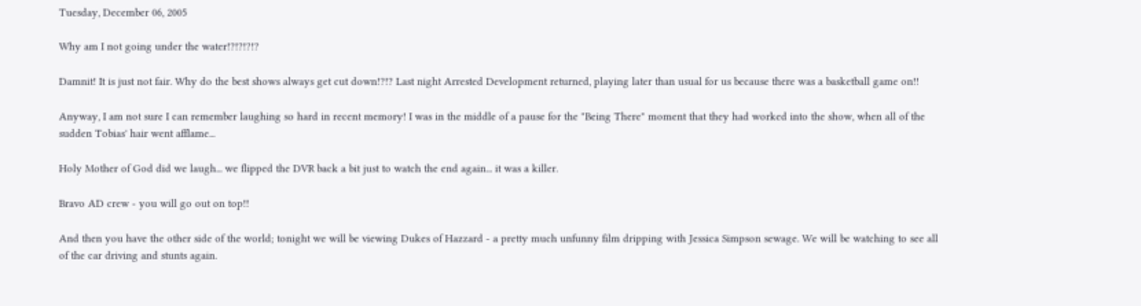Tuesday, December 06, 2005

Why am I not going under the water!?!?!?!?

Damnit! It is just not fair. Why do the best shows always get cut down!?!? Last night Arrested Development returned, playing later than usual for us because there was a basketball game on!!

Anyway, I am not sure I can remember laughing so hard in recent memory! I was in the middle of a pause for the "Being There" moment that they had worked into the show, when all of the sudden Tobias' hair went afflame...

Holy Mother of God did we laugh... we flipped the DVR back a bit just to watch the end again... it was a killer.

Bravo AD crew - you will go out on top!!

And then you have the other side of the world; tonight we will be viewing Dukes of Hazzard - a pretty much unfunny film dripping with Jessica Simpson sewage. We will be watching to see all of the car driving and stunts again.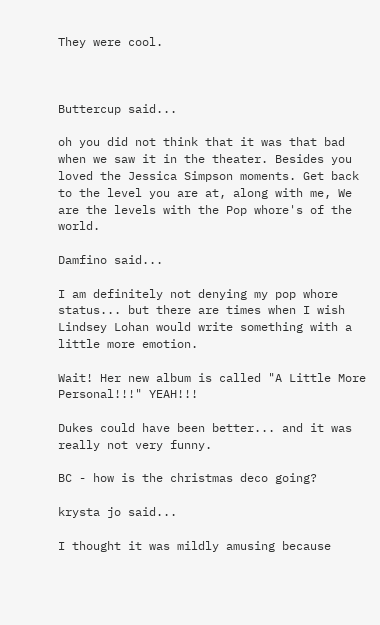They were cool.



Buttercup said...

oh you did not think that it was that bad when we saw it in the theater. Besides you loved the Jessica Simpson moments. Get back to the level you are at, along with me, We are the levels with the Pop whore's of the world.

Damfino said...

I am definitely not denying my pop whore status... but there are times when I wish Lindsey Lohan would write something with a little more emotion.

Wait! Her new album is called "A Little More Personal!!!" YEAH!!!

Dukes could have been better... and it was really not very funny.

BC - how is the christmas deco going?

krysta jo said...

I thought it was mildly amusing because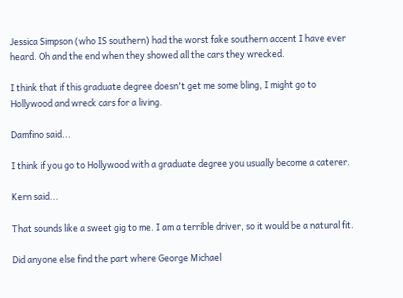Jessica Simpson (who IS southern) had the worst fake southern accent I have ever heard. Oh and the end when they showed all the cars they wrecked.

I think that if this graduate degree doesn't get me some bling, I might go to Hollywood and wreck cars for a living.

Damfino said...

I think if you go to Hollywood with a graduate degree you usually become a caterer.

Kern said...

That sounds like a sweet gig to me. I am a terrible driver, so it would be a natural fit.

Did anyone else find the part where George Michael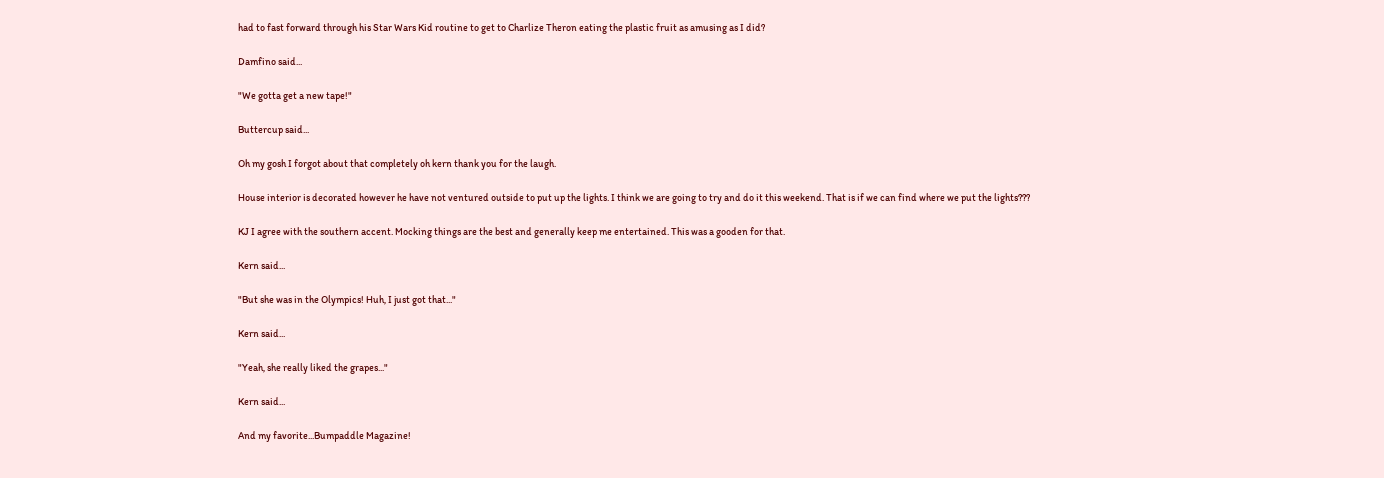had to fast forward through his Star Wars Kid routine to get to Charlize Theron eating the plastic fruit as amusing as I did?

Damfino said...

"We gotta get a new tape!"

Buttercup said...

Oh my gosh I forgot about that completely oh kern thank you for the laugh.

House interior is decorated however he have not ventured outside to put up the lights. I think we are going to try and do it this weekend. That is if we can find where we put the lights???

KJ I agree with the southern accent. Mocking things are the best and generally keep me entertained. This was a gooden for that.

Kern said...

"But she was in the Olympics! Huh, I just got that..."

Kern said...

"Yeah, she really liked the grapes..."

Kern said...

And my favorite...Bumpaddle Magazine!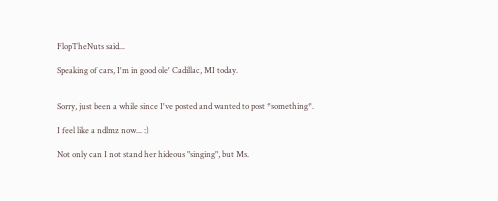FlopTheNuts said...

Speaking of cars, I'm in good ole' Cadillac, MI today.


Sorry, just been a while since I've posted and wanted to post *something*.

I feel like a ndlmz now... :)

Not only can I not stand her hideous "singing", but Ms.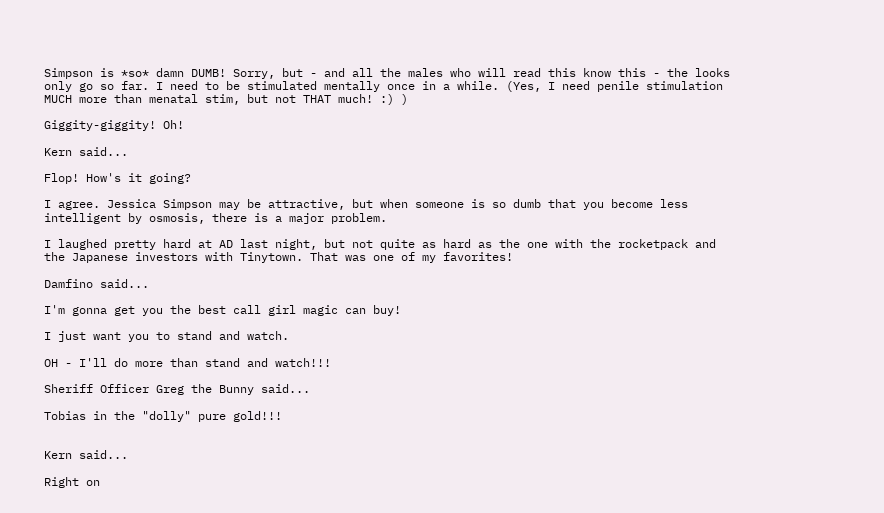Simpson is *so* damn DUMB! Sorry, but - and all the males who will read this know this - the looks only go so far. I need to be stimulated mentally once in a while. (Yes, I need penile stimulation MUCH more than menatal stim, but not THAT much! :) )

Giggity-giggity! Oh!

Kern said...

Flop! How's it going?

I agree. Jessica Simpson may be attractive, but when someone is so dumb that you become less intelligent by osmosis, there is a major problem.

I laughed pretty hard at AD last night, but not quite as hard as the one with the rocketpack and the Japanese investors with Tinytown. That was one of my favorites!

Damfino said...

I'm gonna get you the best call girl magic can buy!

I just want you to stand and watch.

OH - I'll do more than stand and watch!!!

Sheriff Officer Greg the Bunny said...

Tobias in the "dolly" pure gold!!!


Kern said...

Right on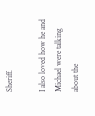Sheriff.

I also loved how he and Michael were talking about the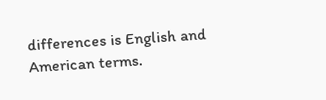differences is English and American terms.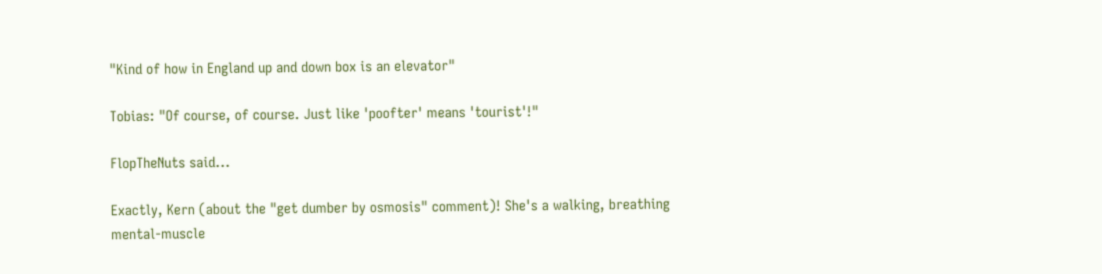"Kind of how in England up and down box is an elevator"

Tobias: "Of course, of course. Just like 'poofter' means 'tourist'!"

FlopTheNuts said...

Exactly, Kern (about the "get dumber by osmosis" comment)! She's a walking, breathing mental-muscle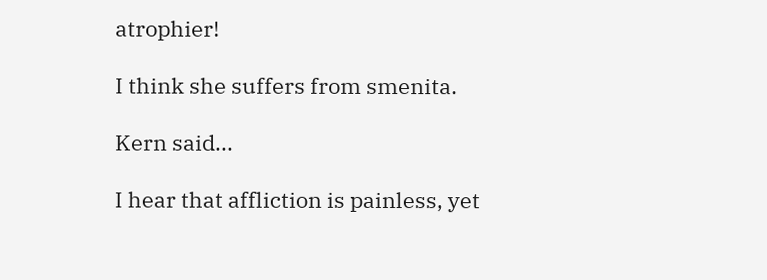atrophier!

I think she suffers from smenita.

Kern said...

I hear that affliction is painless, yet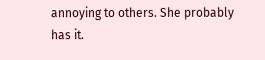annoying to others. She probably has it.